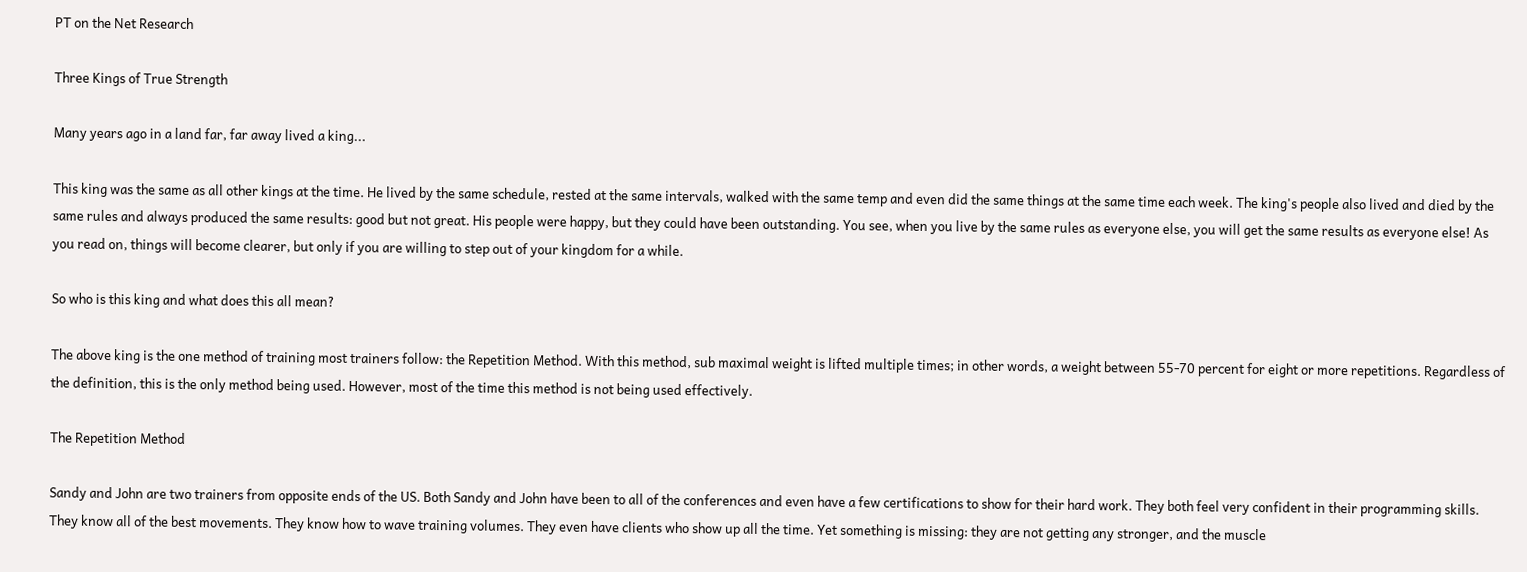PT on the Net Research

Three Kings of True Strength

Many years ago in a land far, far away lived a king...

This king was the same as all other kings at the time. He lived by the same schedule, rested at the same intervals, walked with the same temp and even did the same things at the same time each week. The king's people also lived and died by the same rules and always produced the same results: good but not great. His people were happy, but they could have been outstanding. You see, when you live by the same rules as everyone else, you will get the same results as everyone else! As you read on, things will become clearer, but only if you are willing to step out of your kingdom for a while.

So who is this king and what does this all mean?

The above king is the one method of training most trainers follow: the Repetition Method. With this method, sub maximal weight is lifted multiple times; in other words, a weight between 55-70 percent for eight or more repetitions. Regardless of the definition, this is the only method being used. However, most of the time this method is not being used effectively.

The Repetition Method

Sandy and John are two trainers from opposite ends of the US. Both Sandy and John have been to all of the conferences and even have a few certifications to show for their hard work. They both feel very confident in their programming skills. They know all of the best movements. They know how to wave training volumes. They even have clients who show up all the time. Yet something is missing: they are not getting any stronger, and the muscle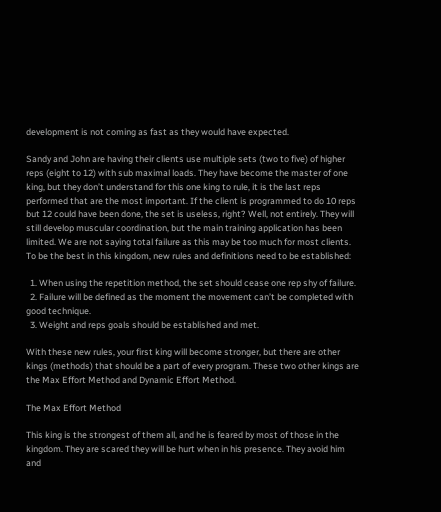development is not coming as fast as they would have expected.

Sandy and John are having their clients use multiple sets (two to five) of higher reps (eight to 12) with sub maximal loads. They have become the master of one king, but they don’t understand for this one king to rule, it is the last reps performed that are the most important. If the client is programmed to do 10 reps but 12 could have been done, the set is useless, right? Well, not entirely. They will still develop muscular coordination, but the main training application has been limited. We are not saying total failure as this may be too much for most clients. To be the best in this kingdom, new rules and definitions need to be established:

  1. When using the repetition method, the set should cease one rep shy of failure.
  2. Failure will be defined as the moment the movement can’t be completed with good technique.
  3. Weight and reps goals should be established and met.

With these new rules, your first king will become stronger, but there are other kings (methods) that should be a part of every program. These two other kings are the Max Effort Method and Dynamic Effort Method.

The Max Effort Method

This king is the strongest of them all, and he is feared by most of those in the kingdom. They are scared they will be hurt when in his presence. They avoid him and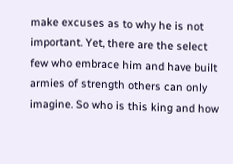make excuses as to why he is not important. Yet, there are the select few who embrace him and have built armies of strength others can only imagine. So who is this king and how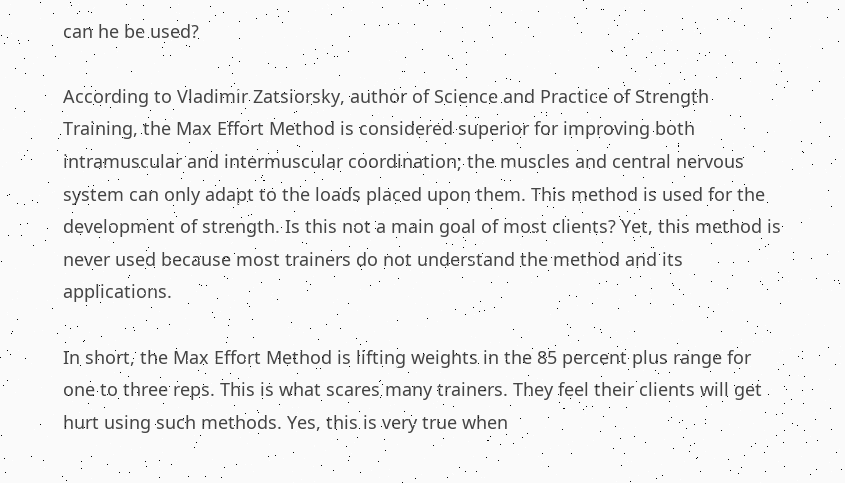can he be used?

According to Vladimir Zatsiorsky, author of Science and Practice of Strength Training, the Max Effort Method is considered superior for improving both intramuscular and intermuscular coordination; the muscles and central nervous system can only adapt to the loads placed upon them. This method is used for the development of strength. Is this not a main goal of most clients? Yet, this method is never used because most trainers do not understand the method and its applications.

In short, the Max Effort Method is lifting weights in the 85 percent plus range for one to three reps. This is what scares many trainers. They feel their clients will get hurt using such methods. Yes, this is very true when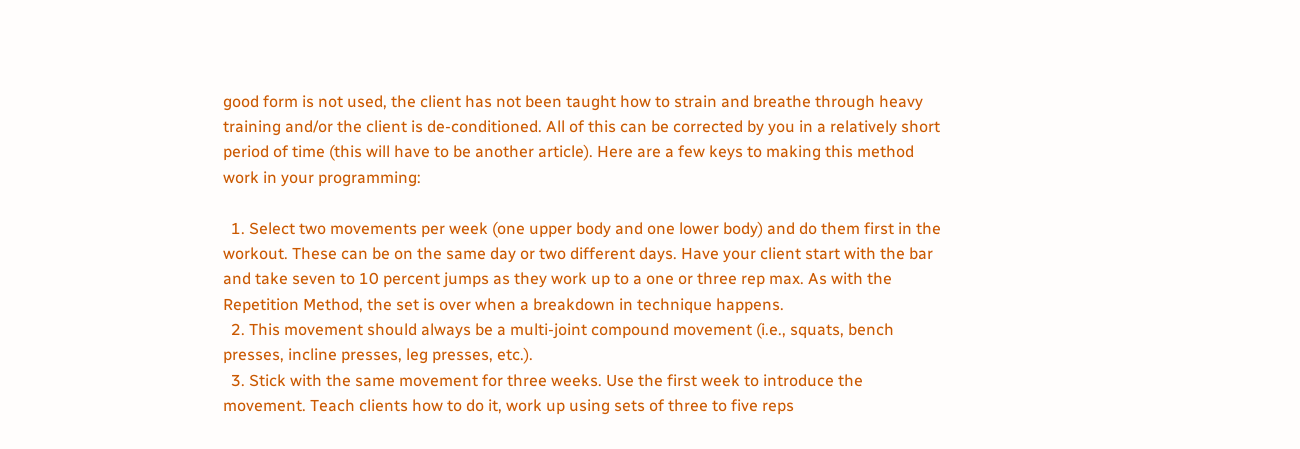good form is not used, the client has not been taught how to strain and breathe through heavy training and/or the client is de-conditioned. All of this can be corrected by you in a relatively short period of time (this will have to be another article). Here are a few keys to making this method work in your programming:

  1. Select two movements per week (one upper body and one lower body) and do them first in the workout. These can be on the same day or two different days. Have your client start with the bar and take seven to 10 percent jumps as they work up to a one or three rep max. As with the Repetition Method, the set is over when a breakdown in technique happens.
  2. This movement should always be a multi-joint compound movement (i.e., squats, bench presses, incline presses, leg presses, etc.).
  3. Stick with the same movement for three weeks. Use the first week to introduce the movement. Teach clients how to do it, work up using sets of three to five reps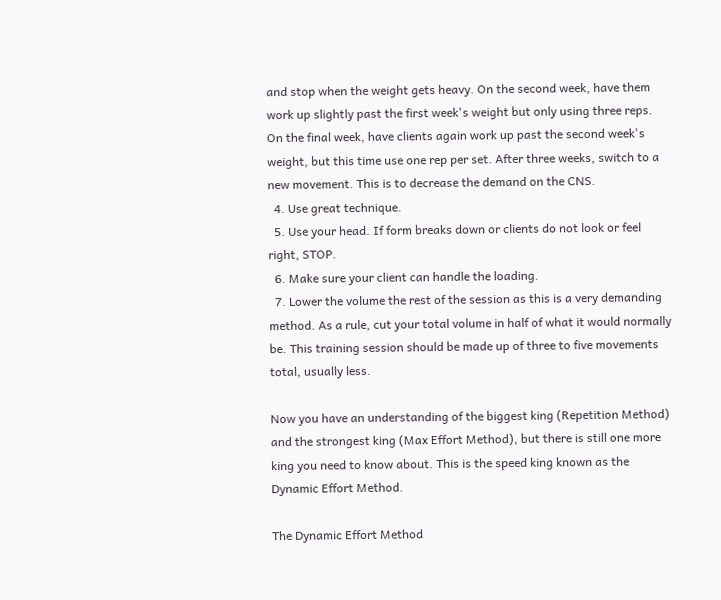and stop when the weight gets heavy. On the second week, have them work up slightly past the first week's weight but only using three reps. On the final week, have clients again work up past the second week's weight, but this time use one rep per set. After three weeks, switch to a new movement. This is to decrease the demand on the CNS.
  4. Use great technique.
  5. Use your head. If form breaks down or clients do not look or feel right, STOP.
  6. Make sure your client can handle the loading.
  7. Lower the volume the rest of the session as this is a very demanding method. As a rule, cut your total volume in half of what it would normally be. This training session should be made up of three to five movements total, usually less.

Now you have an understanding of the biggest king (Repetition Method) and the strongest king (Max Effort Method), but there is still one more king you need to know about. This is the speed king known as the Dynamic Effort Method.

The Dynamic Effort Method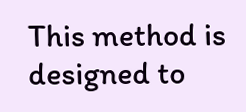This method is designed to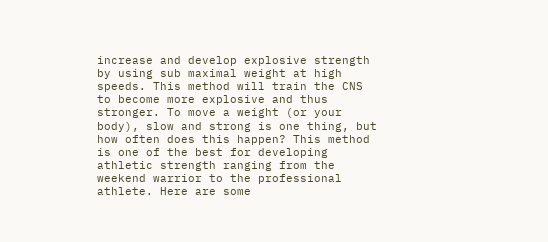increase and develop explosive strength by using sub maximal weight at high speeds. This method will train the CNS to become more explosive and thus stronger. To move a weight (or your body), slow and strong is one thing, but how often does this happen? This method is one of the best for developing athletic strength ranging from the weekend warrior to the professional athlete. Here are some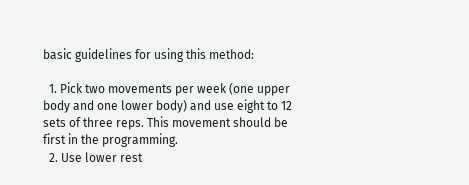basic guidelines for using this method:

  1. Pick two movements per week (one upper body and one lower body) and use eight to 12 sets of three reps. This movement should be first in the programming.
  2. Use lower rest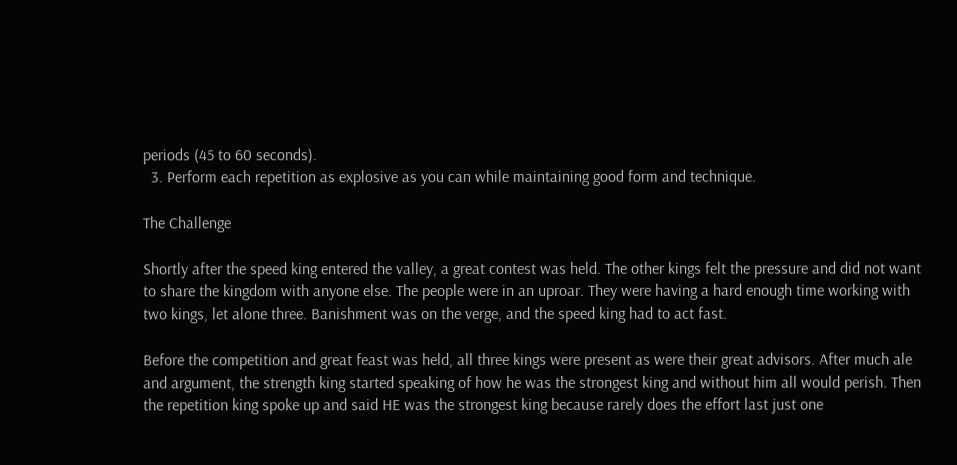periods (45 to 60 seconds).
  3. Perform each repetition as explosive as you can while maintaining good form and technique.

The Challenge

Shortly after the speed king entered the valley, a great contest was held. The other kings felt the pressure and did not want to share the kingdom with anyone else. The people were in an uproar. They were having a hard enough time working with two kings, let alone three. Banishment was on the verge, and the speed king had to act fast.

Before the competition and great feast was held, all three kings were present as were their great advisors. After much ale and argument, the strength king started speaking of how he was the strongest king and without him all would perish. Then the repetition king spoke up and said HE was the strongest king because rarely does the effort last just one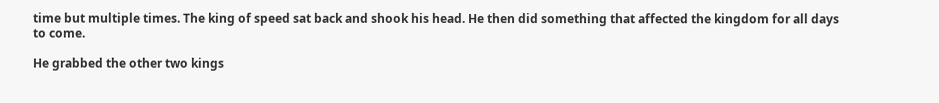time but multiple times. The king of speed sat back and shook his head. He then did something that affected the kingdom for all days to come.

He grabbed the other two kings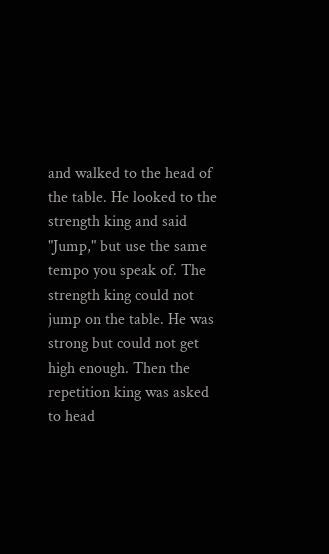and walked to the head of the table. He looked to the strength king and said "Jump," but use the same tempo you speak of. The strength king could not jump on the table. He was strong but could not get high enough. Then the repetition king was asked to head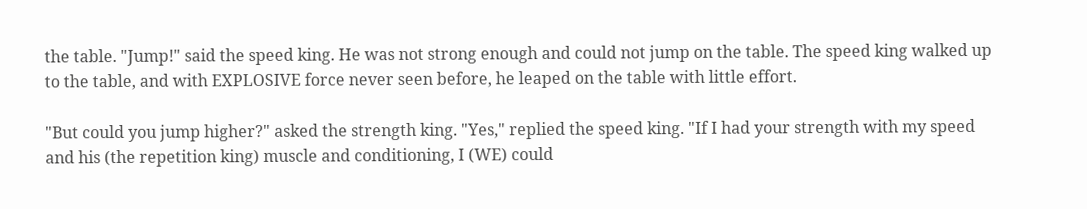the table. "Jump!" said the speed king. He was not strong enough and could not jump on the table. The speed king walked up to the table, and with EXPLOSIVE force never seen before, he leaped on the table with little effort.

"But could you jump higher?" asked the strength king. "Yes," replied the speed king. "If I had your strength with my speed and his (the repetition king) muscle and conditioning, I (WE) could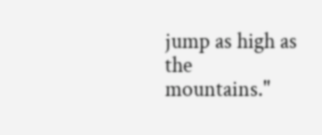jump as high as the mountains."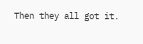Then they all got it.